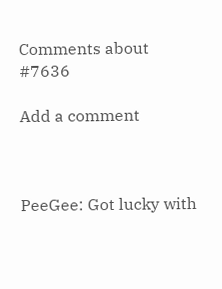Comments about #7636

Add a comment



PeeGee: Got lucky with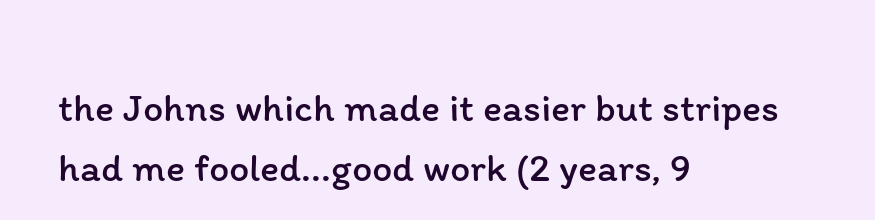the Johns which made it easier but stripes had me fooled...good work (2 years, 9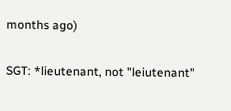months ago)

SGT: *lieutenant, not "leiutenant"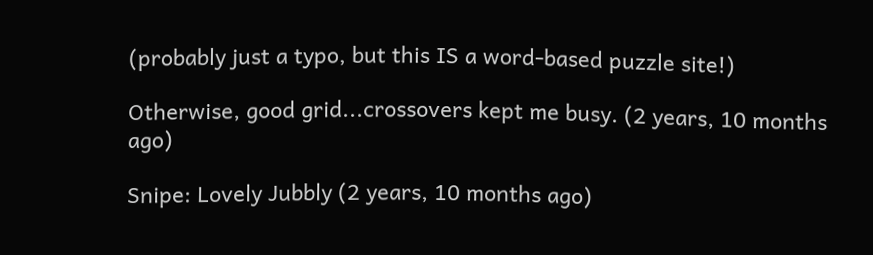(probably just a typo, but this IS a word-based puzzle site!)

Otherwise, good grid...crossovers kept me busy. (2 years, 10 months ago)

Snipe: Lovely Jubbly (2 years, 10 months ago)